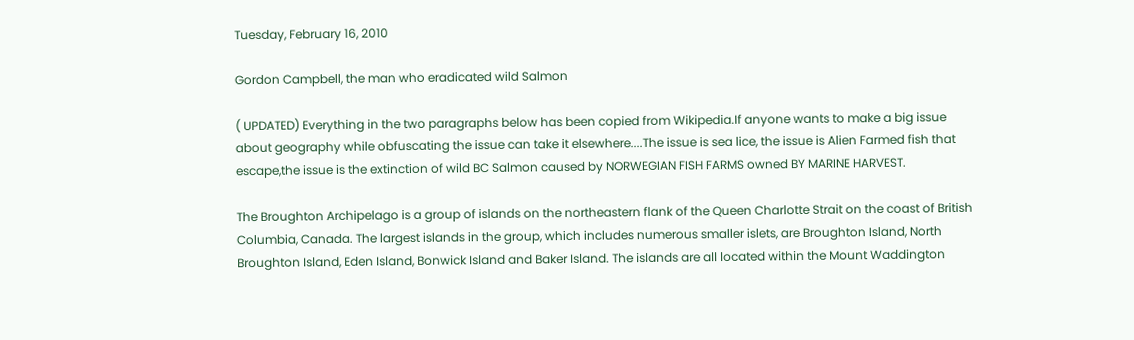Tuesday, February 16, 2010

Gordon Campbell, the man who eradicated wild Salmon

( UPDATED) Everything in the two paragraphs below has been copied from Wikipedia.If anyone wants to make a big issue about geography while obfuscating the issue can take it elsewhere....The issue is sea lice, the issue is Alien Farmed fish that escape,the issue is the extinction of wild BC Salmon caused by NORWEGIAN FISH FARMS owned BY MARINE HARVEST.

The Broughton Archipelago is a group of islands on the northeastern flank of the Queen Charlotte Strait on the coast of British Columbia, Canada. The largest islands in the group, which includes numerous smaller islets, are Broughton Island, North Broughton Island, Eden Island, Bonwick Island and Baker Island. The islands are all located within the Mount Waddington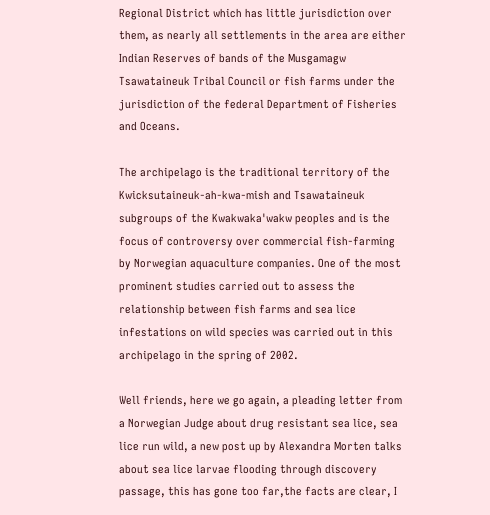Regional District which has little jurisdiction over them, as nearly all settlements in the area are either Indian Reserves of bands of the Musgamagw Tsawataineuk Tribal Council or fish farms under the jurisdiction of the federal Department of Fisheries and Oceans.

The archipelago is the traditional territory of the Kwicksutaineuk-ah-kwa-mish and Tsawataineuk subgroups of the Kwakwaka'wakw peoples and is the focus of controversy over commercial fish-farming by Norwegian aquaculture companies. One of the most prominent studies carried out to assess the relationship between fish farms and sea lice infestations on wild species was carried out in this archipelago in the spring of 2002.

Well friends, here we go again, a pleading letter from a Norwegian Judge about drug resistant sea lice, sea lice run wild, a new post up by Alexandra Morten talks about sea lice larvae flooding through discovery passage, this has gone too far,the facts are clear, I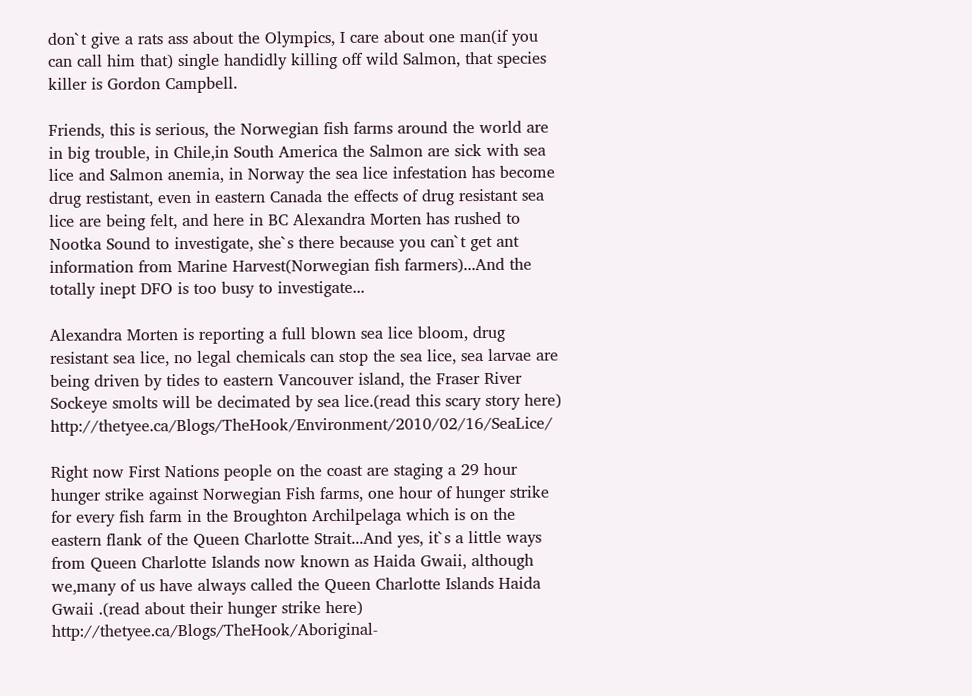don`t give a rats ass about the Olympics, I care about one man(if you can call him that) single handidly killing off wild Salmon, that species killer is Gordon Campbell.

Friends, this is serious, the Norwegian fish farms around the world are in big trouble, in Chile,in South America the Salmon are sick with sea lice and Salmon anemia, in Norway the sea lice infestation has become drug restistant, even in eastern Canada the effects of drug resistant sea lice are being felt, and here in BC Alexandra Morten has rushed to Nootka Sound to investigate, she`s there because you can`t get ant information from Marine Harvest(Norwegian fish farmers)...And the totally inept DFO is too busy to investigate...

Alexandra Morten is reporting a full blown sea lice bloom, drug resistant sea lice, no legal chemicals can stop the sea lice, sea larvae are being driven by tides to eastern Vancouver island, the Fraser River Sockeye smolts will be decimated by sea lice.(read this scary story here) http://thetyee.ca/Blogs/TheHook/Environment/2010/02/16/SeaLice/

Right now First Nations people on the coast are staging a 29 hour hunger strike against Norwegian Fish farms, one hour of hunger strike for every fish farm in the Broughton Archilpelaga which is on the eastern flank of the Queen Charlotte Strait...And yes, it`s a little ways from Queen Charlotte Islands now known as Haida Gwaii, although we,many of us have always called the Queen Charlotte Islands Haida Gwaii .(read about their hunger strike here) http://thetyee.ca/Blogs/TheHook/Aboriginal-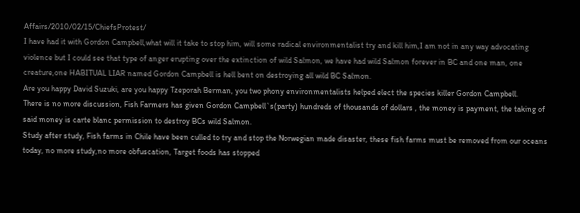Affairs/2010/02/15/ChiefsProtest/
I have had it with Gordon Campbell,what will it take to stop him, will some radical environmentalist try and kill him,I am not in any way advocating violence but I could see that type of anger erupting over the extinction of wild Salmon, we have had wild Salmon forever in BC and one man, one creature,one HABITUAL LIAR named Gordon Campbell is hell bent on destroying all wild BC Salmon.
Are you happy David Suzuki, are you happy Tzeporah Berman, you two phony environmentalists helped elect the species killer Gordon Campbell.
There is no more discussion, Fish Farmers has given Gordon Campbell`s(party) hundreds of thousands of dollars , the money is payment, the taking of said money is carte blanc permission to destroy BCs wild Salmon.
Study after study, Fish farms in Chile have been culled to try and stop the Norwegian made disaster, these fish farms must be removed from our oceans today, no more study,no more obfuscation, Target foods has stopped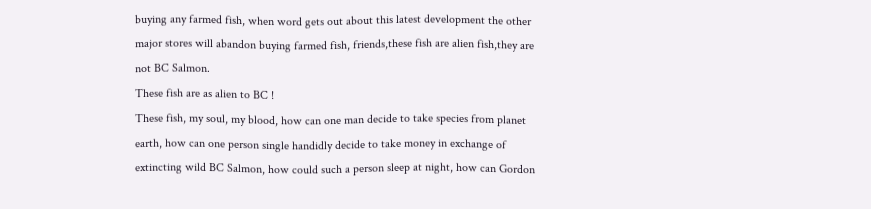buying any farmed fish, when word gets out about this latest development the other major stores will abandon buying farmed fish, friends,these fish are alien fish,they are not BC Salmon.
These fish are as alien to BC !
These fish, my soul, my blood, how can one man decide to take species from planet earth, how can one person single handidly decide to take money in exchange of extincting wild BC Salmon, how could such a person sleep at night, how can Gordon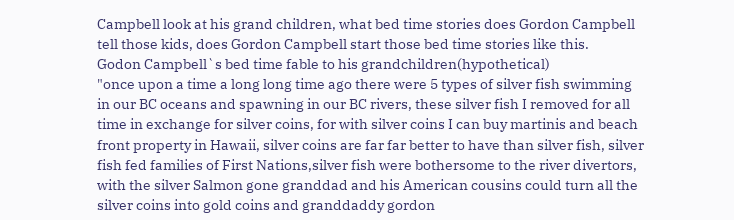Campbell look at his grand children, what bed time stories does Gordon Campbell tell those kids, does Gordon Campbell start those bed time stories like this.
Godon Campbell`s bed time fable to his grandchildren(hypothetical)
"once upon a time a long long time ago there were 5 types of silver fish swimming in our BC oceans and spawning in our BC rivers, these silver fish I removed for all time in exchange for silver coins, for with silver coins I can buy martinis and beach front property in Hawaii, silver coins are far far better to have than silver fish, silver fish fed families of First Nations,silver fish were bothersome to the river divertors, with the silver Salmon gone granddad and his American cousins could turn all the silver coins into gold coins and granddaddy gordon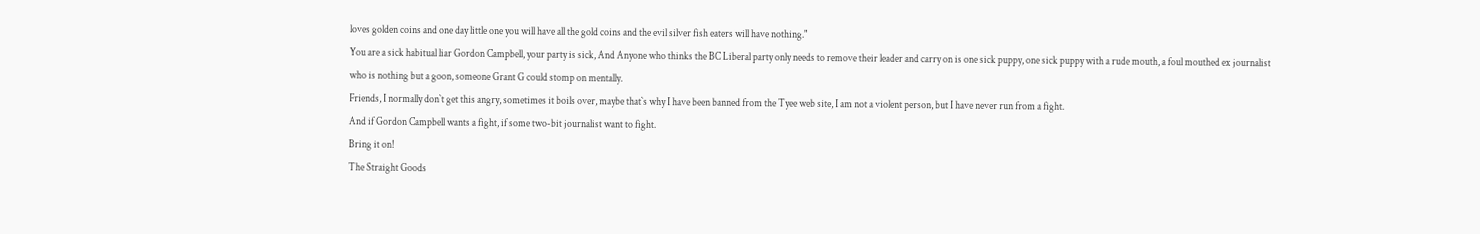loves golden coins and one day little one you will have all the gold coins and the evil silver fish eaters will have nothing."
You are a sick habitual liar Gordon Campbell, your party is sick, And Anyone who thinks the BC Liberal party only needs to remove their leader and carry on is one sick puppy, one sick puppy with a rude mouth, a foul mouthed ex journalist who is nothing but a goon, someone Grant G could stomp on mentally.
Friends, I normally don`t get this angry, sometimes it boils over, maybe that`s why I have been banned from the Tyee web site, I am not a violent person, but I have never run from a fight.
And if Gordon Campbell wants a fight, if some two-bit journalist want to fight.
Bring it on!
The Straight Goods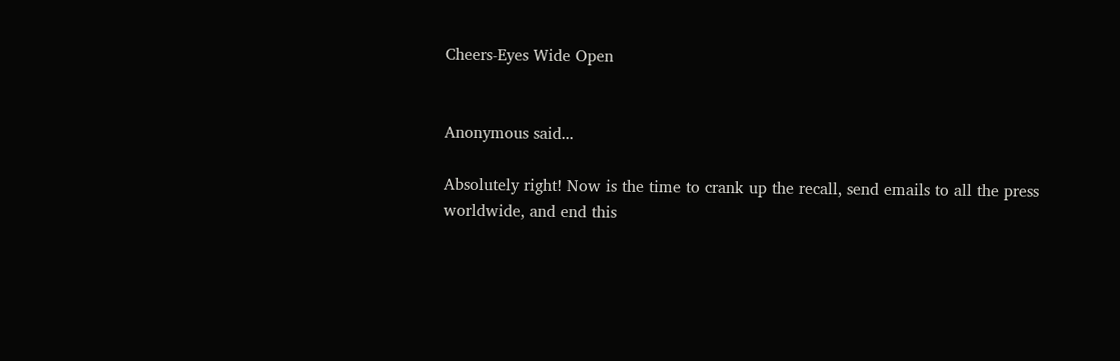Cheers-Eyes Wide Open


Anonymous said...

Absolutely right! Now is the time to crank up the recall, send emails to all the press
worldwide, and end this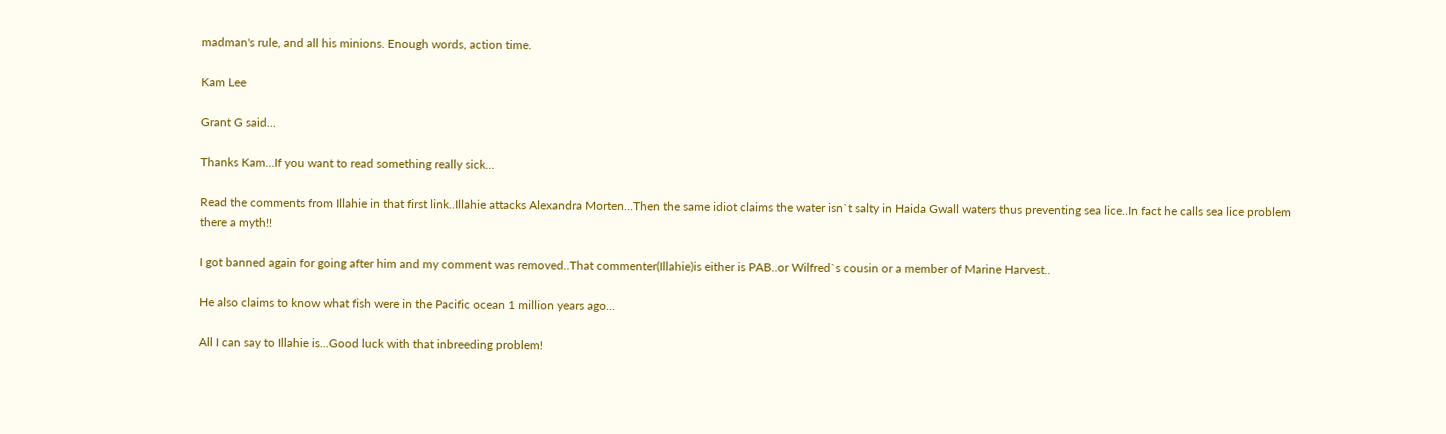madman's rule, and all his minions. Enough words, action time.

Kam Lee

Grant G said...

Thanks Kam...If you want to read something really sick...

Read the comments from Illahie in that first link..Illahie attacks Alexandra Morten...Then the same idiot claims the water isn`t salty in Haida Gwall waters thus preventing sea lice..In fact he calls sea lice problem there a myth!!

I got banned again for going after him and my comment was removed..That commenter(Illahie)is either is PAB..or Wilfred`s cousin or a member of Marine Harvest..

He also claims to know what fish were in the Pacific ocean 1 million years ago...

All I can say to Illahie is...Good luck with that inbreeding problem!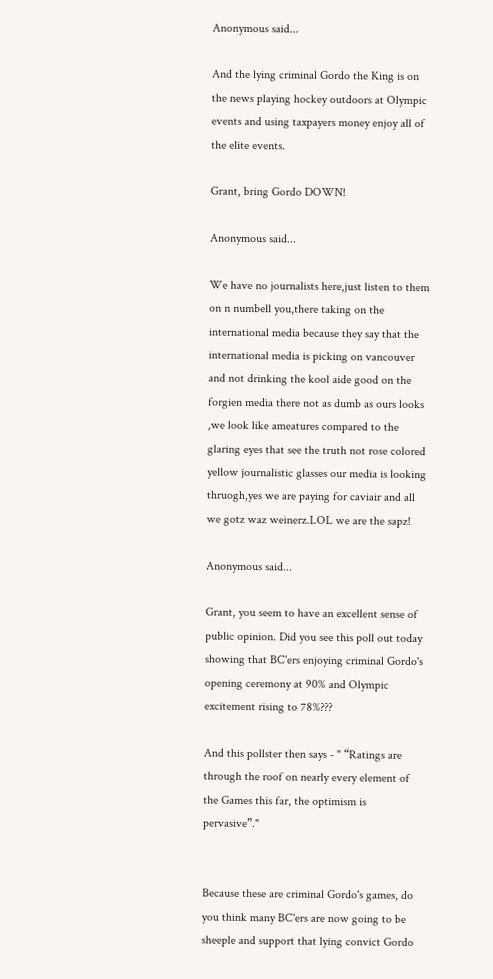Anonymous said...

And the lying criminal Gordo the King is on the news playing hockey outdoors at Olympic events and using taxpayers money enjoy all of the elite events.

Grant, bring Gordo DOWN!

Anonymous said...

We have no journalists here,just listen to them on n numbell you,there taking on the international media because they say that the international media is picking on vancouver and not drinking the kool aide good on the forgien media there not as dumb as ours looks ,we look like ameatures compared to the glaring eyes that see the truth not rose colored yellow journalistic glasses our media is looking thruogh,yes we are paying for caviair and all we gotz waz weinerz.LOL we are the sapz!

Anonymous said...

Grant, you seem to have an excellent sense of public opinion. Did you see this poll out today showing that BC'ers enjoying criminal Gordo's opening ceremony at 90% and Olympic excitement rising to 78%???

And this pollster then says - " “Ratings are through the roof on nearly every element of the Games this far, the optimism is pervasive”."


Because these are criminal Gordo's games, do you think many BC'ers are now going to be sheeple and support that lying convict Gordo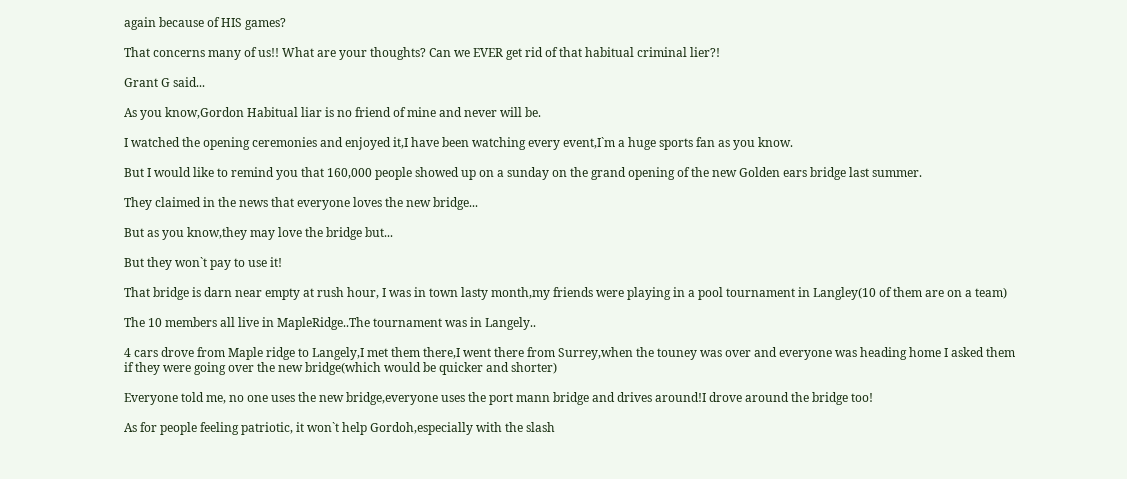again because of HIS games?

That concerns many of us!! What are your thoughts? Can we EVER get rid of that habitual criminal lier?!

Grant G said...

As you know,Gordon Habitual liar is no friend of mine and never will be.

I watched the opening ceremonies and enjoyed it,I have been watching every event,I`m a huge sports fan as you know.

But I would like to remind you that 160,000 people showed up on a sunday on the grand opening of the new Golden ears bridge last summer.

They claimed in the news that everyone loves the new bridge...

But as you know,they may love the bridge but...

But they won`t pay to use it!

That bridge is darn near empty at rush hour, I was in town lasty month,my friends were playing in a pool tournament in Langley(10 of them are on a team)

The 10 members all live in MapleRidge..The tournament was in Langely..

4 cars drove from Maple ridge to Langely,I met them there,I went there from Surrey,when the touney was over and everyone was heading home I asked them if they were going over the new bridge(which would be quicker and shorter)

Everyone told me, no one uses the new bridge,everyone uses the port mann bridge and drives around!I drove around the bridge too!

As for people feeling patriotic, it won`t help Gordoh,especially with the slash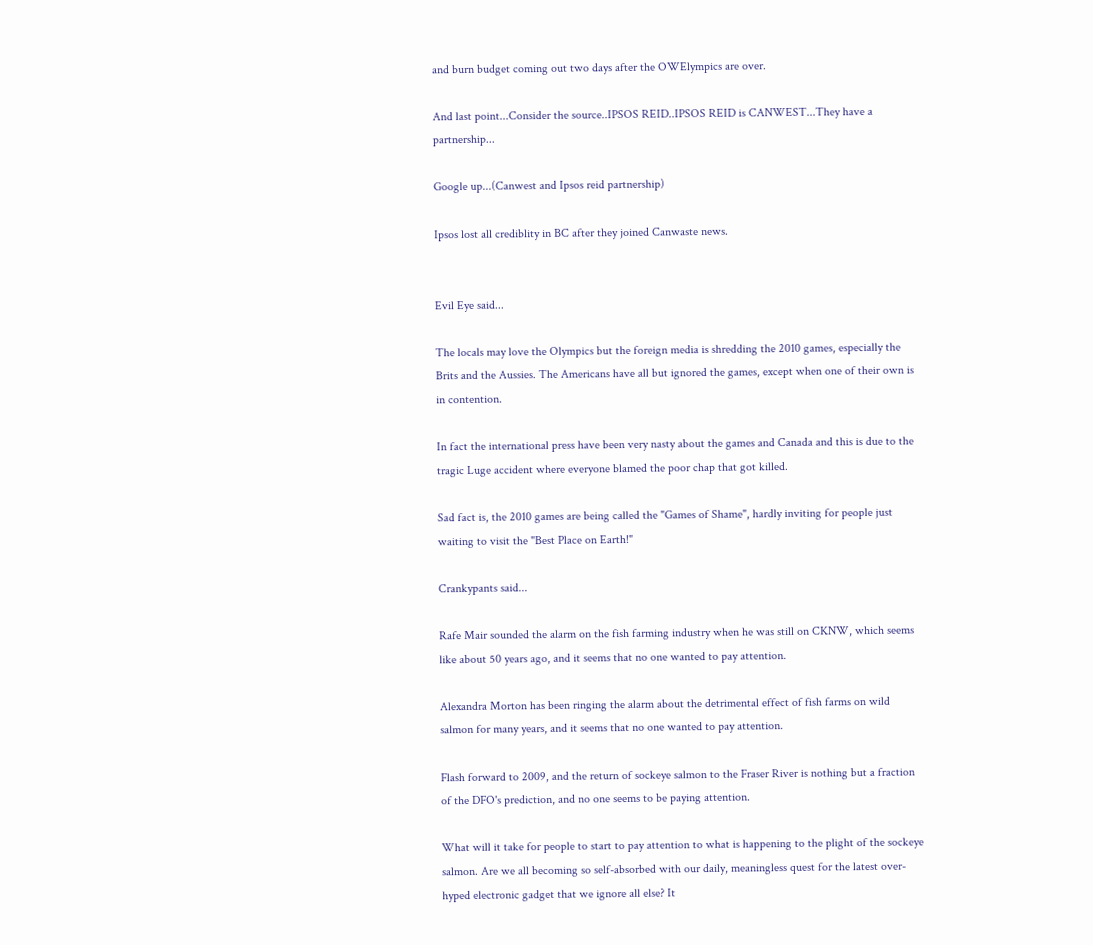and burn budget coming out two days after the OWElympics are over.

And last point...Consider the source..IPSOS REID..IPSOS REID is CANWEST...They have a partnership...

Google up...(Canwest and Ipsos reid partnership)

Ipsos lost all crediblity in BC after they joined Canwaste news.


Evil Eye said...

The locals may love the Olympics but the foreign media is shredding the 2010 games, especially the Brits and the Aussies. The Americans have all but ignored the games, except when one of their own is in contention.

In fact the international press have been very nasty about the games and Canada and this is due to the tragic Luge accident where everyone blamed the poor chap that got killed.

Sad fact is, the 2010 games are being called the "Games of Shame", hardly inviting for people just waiting to visit the "Best Place on Earth!"

Crankypants said...

Rafe Mair sounded the alarm on the fish farming industry when he was still on CKNW, which seems like about 50 years ago, and it seems that no one wanted to pay attention.

Alexandra Morton has been ringing the alarm about the detrimental effect of fish farms on wild salmon for many years, and it seems that no one wanted to pay attention.

Flash forward to 2009, and the return of sockeye salmon to the Fraser River is nothing but a fraction of the DFO's prediction, and no one seems to be paying attention.

What will it take for people to start to pay attention to what is happening to the plight of the sockeye salmon. Are we all becoming so self-absorbed with our daily, meaningless quest for the latest over-hyped electronic gadget that we ignore all else? It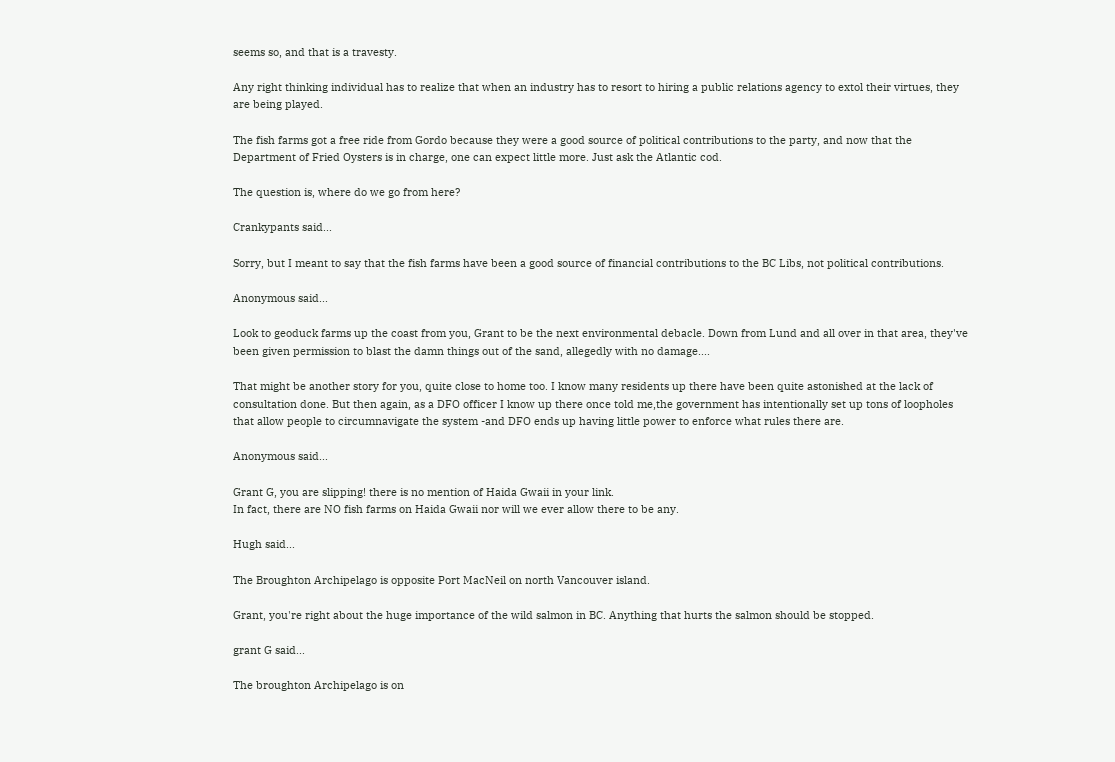seems so, and that is a travesty.

Any right thinking individual has to realize that when an industry has to resort to hiring a public relations agency to extol their virtues, they are being played.

The fish farms got a free ride from Gordo because they were a good source of political contributions to the party, and now that the Department of Fried Oysters is in charge, one can expect little more. Just ask the Atlantic cod.

The question is, where do we go from here?

Crankypants said...

Sorry, but I meant to say that the fish farms have been a good source of financial contributions to the BC Libs, not political contributions.

Anonymous said...

Look to geoduck farms up the coast from you, Grant to be the next environmental debacle. Down from Lund and all over in that area, they've been given permission to blast the damn things out of the sand, allegedly with no damage....

That might be another story for you, quite close to home too. I know many residents up there have been quite astonished at the lack of consultation done. But then again, as a DFO officer I know up there once told me,the government has intentionally set up tons of loopholes that allow people to circumnavigate the system -and DFO ends up having little power to enforce what rules there are.

Anonymous said...

Grant G, you are slipping! there is no mention of Haida Gwaii in your link.
In fact, there are NO fish farms on Haida Gwaii nor will we ever allow there to be any.

Hugh said...

The Broughton Archipelago is opposite Port MacNeil on north Vancouver island.

Grant, you're right about the huge importance of the wild salmon in BC. Anything that hurts the salmon should be stopped.

grant G said...

The broughton Archipelago is on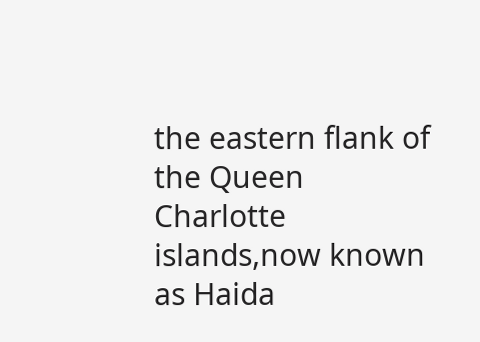the eastern flank of the Queen Charlotte islands,now known as Haida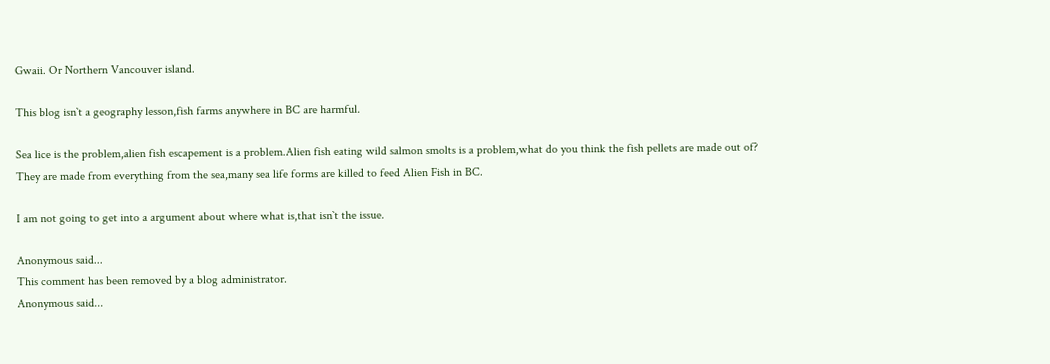Gwaii. Or Northern Vancouver island.

This blog isn`t a geography lesson,fish farms anywhere in BC are harmful.

Sea lice is the problem,alien fish escapement is a problem.Alien fish eating wild salmon smolts is a problem,what do you think the fish pellets are made out of?
They are made from everything from the sea,many sea life forms are killed to feed Alien Fish in BC.

I am not going to get into a argument about where what is,that isn`t the issue.

Anonymous said...
This comment has been removed by a blog administrator.
Anonymous said...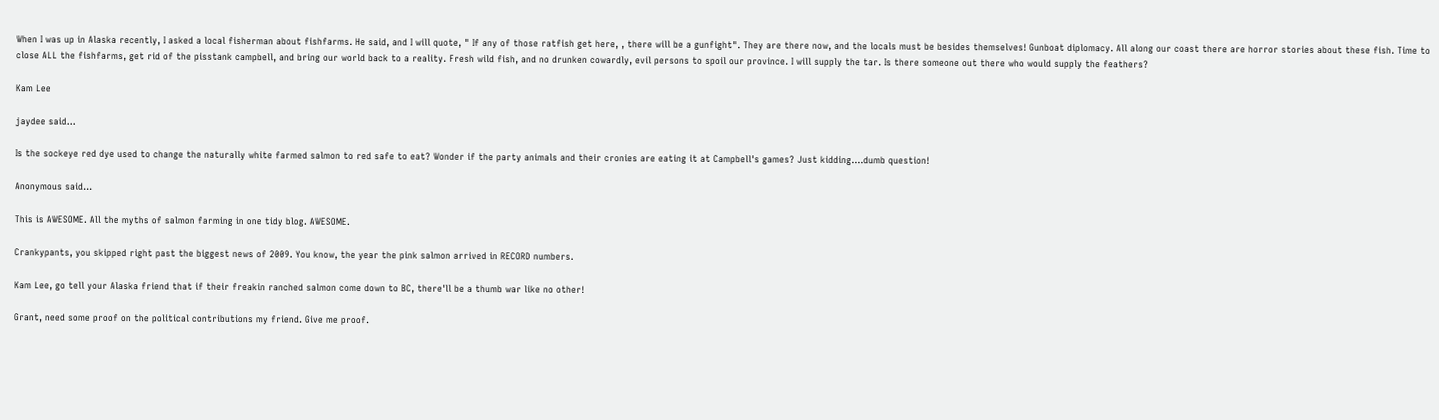When I was up in Alaska recently, I asked a local fisherman about fishfarms. He said, and I will quote, " If any of those ratfish get here, , there will be a gunfight". They are there now, and the locals must be besides themselves! Gunboat diplomacy. All along our coast there are horror stories about these fish. Time to close ALL the fishfarms, get rid of the pisstank campbell, and bring our world back to a reality. Fresh wild fish, and no drunken cowardly, evil persons to spoil our province. I will supply the tar. Is there someone out there who would supply the feathers?

Kam Lee

jaydee said...

Is the sockeye red dye used to change the naturally white farmed salmon to red safe to eat? Wonder if the party animals and their cronies are eating it at Campbell's games? Just kidding....dumb question!

Anonymous said...

This is AWESOME. All the myths of salmon farming in one tidy blog. AWESOME.

Crankypants, you skipped right past the biggest news of 2009. You know, the year the pink salmon arrived in RECORD numbers.

Kam Lee, go tell your Alaska friend that if their freakin ranched salmon come down to BC, there'll be a thumb war like no other!

Grant, need some proof on the political contributions my friend. Give me proof.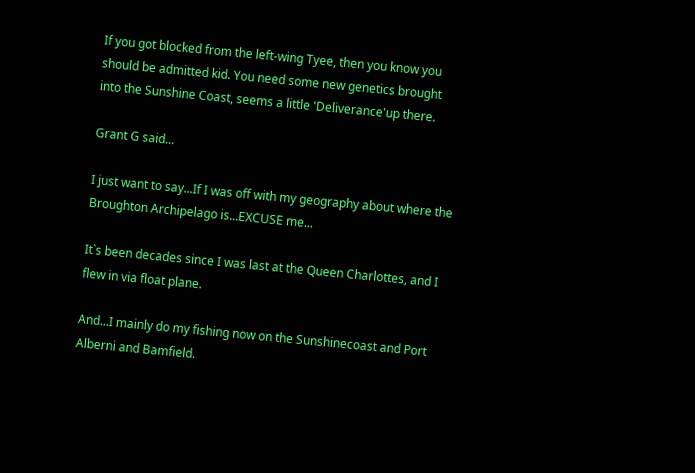If you got blocked from the left-wing Tyee, then you know you should be admitted kid. You need some new genetics brought into the Sunshine Coast, seems a little 'Deliverance'up there.

Grant G said...

I just want to say...If I was off with my geography about where the Broughton Archipelago is...EXCUSE me...

It`s been decades since I was last at the Queen Charlottes, and I flew in via float plane.

And...I mainly do my fishing now on the Sunshinecoast and Port Alberni and Bamfield.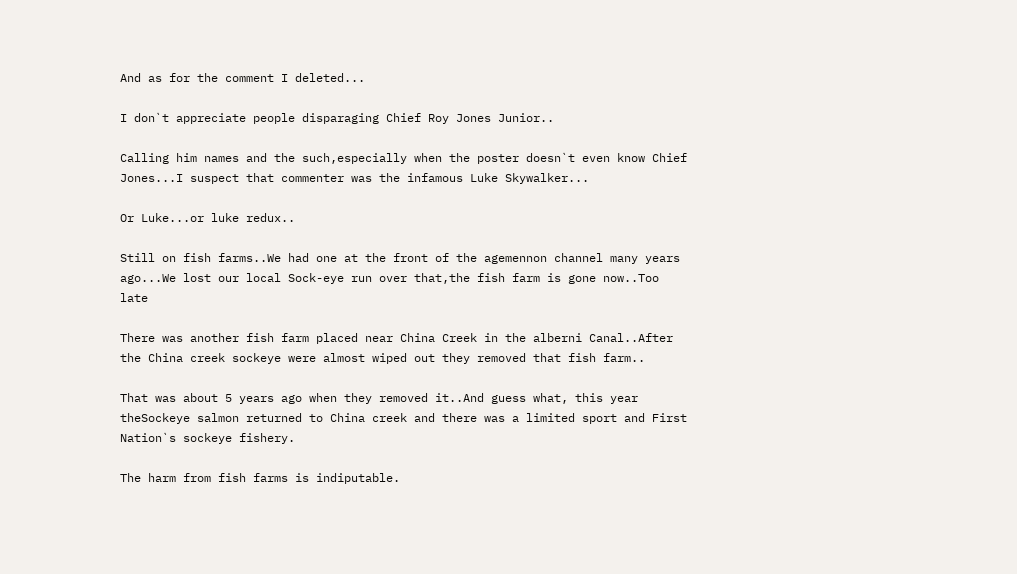And as for the comment I deleted...

I don`t appreciate people disparaging Chief Roy Jones Junior..

Calling him names and the such,especially when the poster doesn`t even know Chief Jones...I suspect that commenter was the infamous Luke Skywalker...

Or Luke...or luke redux..

Still on fish farms..We had one at the front of the agemennon channel many years ago...We lost our local Sock-eye run over that,the fish farm is gone now..Too late

There was another fish farm placed near China Creek in the alberni Canal..After the China creek sockeye were almost wiped out they removed that fish farm..

That was about 5 years ago when they removed it..And guess what, this year theSockeye salmon returned to China creek and there was a limited sport and First Nation`s sockeye fishery.

The harm from fish farms is indiputable.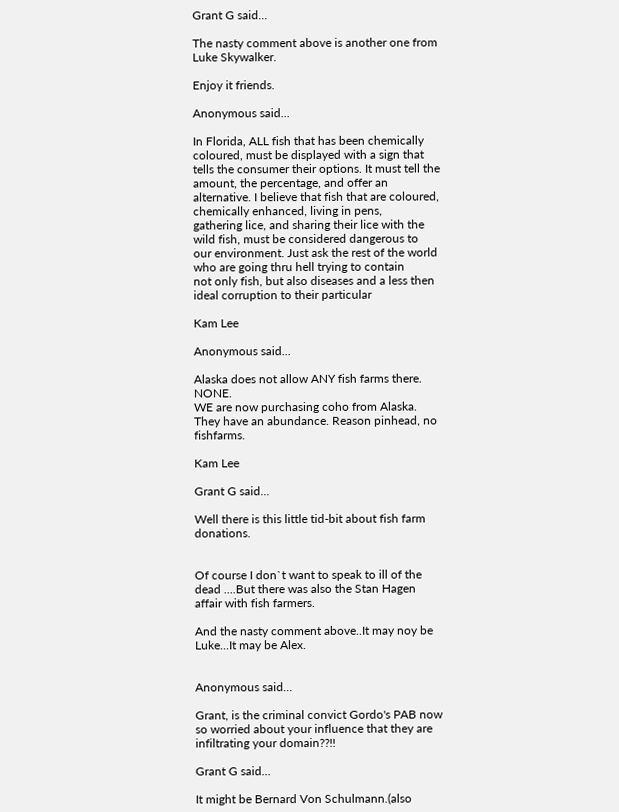Grant G said...

The nasty comment above is another one from Luke Skywalker.

Enjoy it friends.

Anonymous said...

In Florida, ALL fish that has been chemically coloured, must be displayed with a sign that
tells the consumer their options. It must tell the amount, the percentage, and offer an
alternative. I believe that fish that are coloured, chemically enhanced, living in pens,
gathering lice, and sharing their lice with the wild fish, must be considered dangerous to
our environment. Just ask the rest of the world who are going thru hell trying to contain
not only fish, but also diseases and a less then ideal corruption to their particular

Kam Lee

Anonymous said...

Alaska does not allow ANY fish farms there. NONE.
WE are now purchasing coho from Alaska. They have an abundance. Reason pinhead, no fishfarms.

Kam Lee

Grant G said...

Well there is this little tid-bit about fish farm donations.


Of course I don`t want to speak to ill of the dead ....But there was also the Stan Hagen affair with fish farmers.

And the nasty comment above..It may noy be Luke...It may be Alex.


Anonymous said...

Grant, is the criminal convict Gordo's PAB now so worried about your influence that they are infiltrating your domain??!!

Grant G said...

It might be Bernard Von Schulmann.(also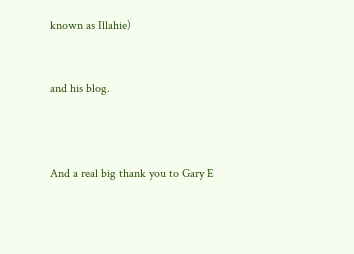known as Illahie)


and his blog.



And a real big thank you to Gary E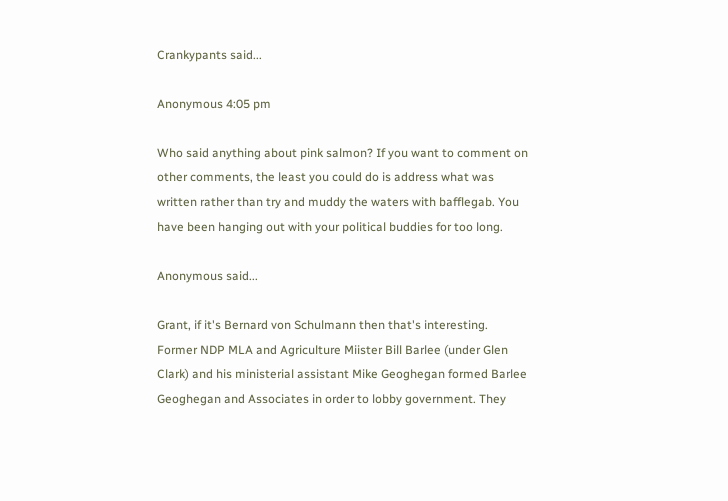Crankypants said...

Anonymous 4:05 pm

Who said anything about pink salmon? If you want to comment on other comments, the least you could do is address what was written rather than try and muddy the waters with bafflegab. You have been hanging out with your political buddies for too long.

Anonymous said...

Grant, if it's Bernard von Schulmann then that's interesting. Former NDP MLA and Agriculture Miister Bill Barlee (under Glen Clark) and his ministerial assistant Mike Geoghegan formed Barlee Geoghegan and Associates in order to lobby government. They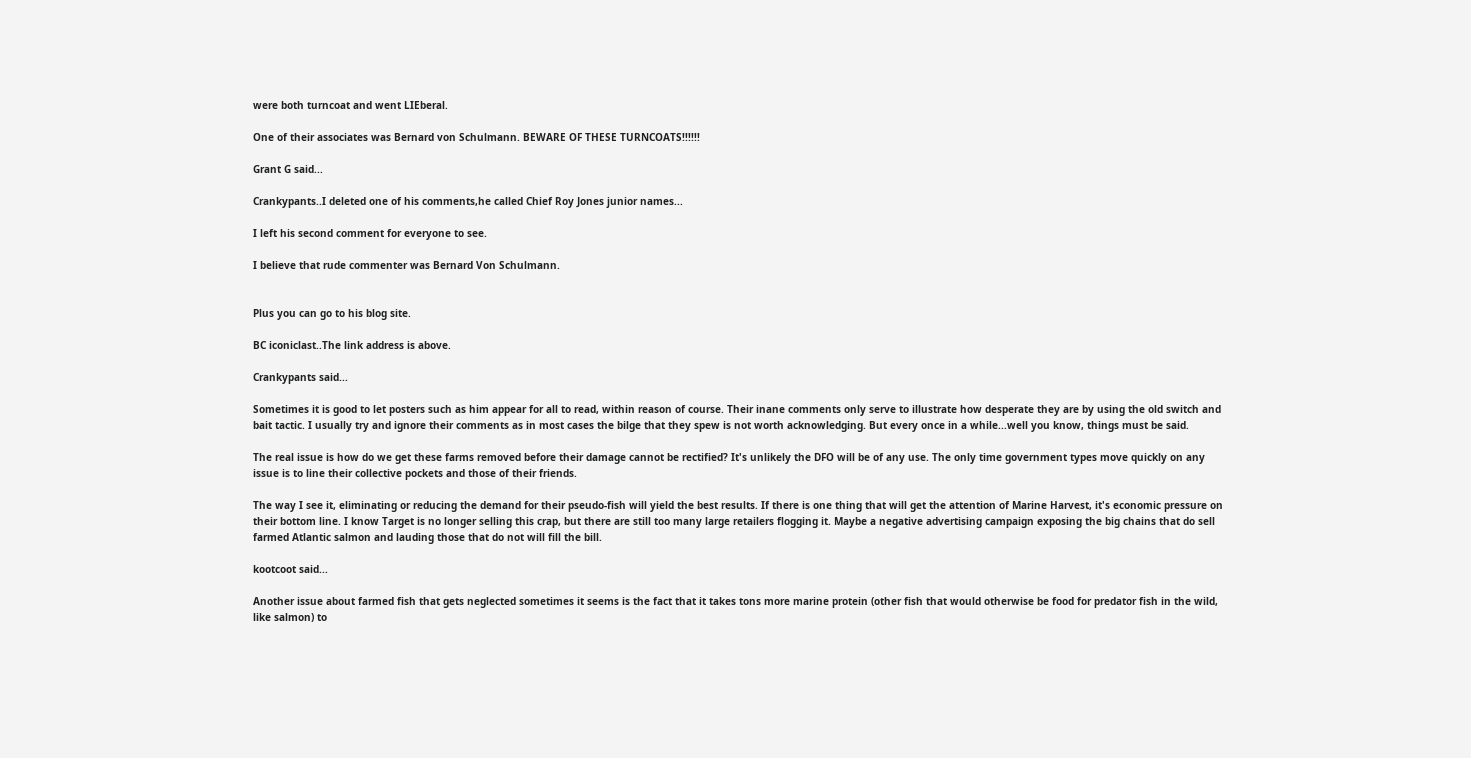were both turncoat and went LIEberal.

One of their associates was Bernard von Schulmann. BEWARE OF THESE TURNCOATS!!!!!!

Grant G said...

Crankypants..I deleted one of his comments,he called Chief Roy Jones junior names...

I left his second comment for everyone to see.

I believe that rude commenter was Bernard Von Schulmann.


Plus you can go to his blog site.

BC iconiclast..The link address is above.

Crankypants said...

Sometimes it is good to let posters such as him appear for all to read, within reason of course. Their inane comments only serve to illustrate how desperate they are by using the old switch and bait tactic. I usually try and ignore their comments as in most cases the bilge that they spew is not worth acknowledging. But every once in a while...well you know, things must be said.

The real issue is how do we get these farms removed before their damage cannot be rectified? It's unlikely the DFO will be of any use. The only time government types move quickly on any issue is to line their collective pockets and those of their friends.

The way I see it, eliminating or reducing the demand for their pseudo-fish will yield the best results. If there is one thing that will get the attention of Marine Harvest, it's economic pressure on their bottom line. I know Target is no longer selling this crap, but there are still too many large retailers flogging it. Maybe a negative advertising campaign exposing the big chains that do sell farmed Atlantic salmon and lauding those that do not will fill the bill.

kootcoot said...

Another issue about farmed fish that gets neglected sometimes it seems is the fact that it takes tons more marine protein (other fish that would otherwise be food for predator fish in the wild, like salmon) to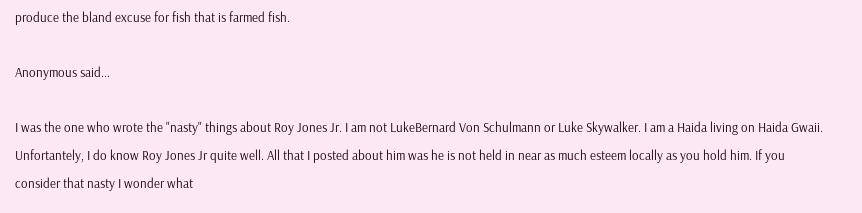produce the bland excuse for fish that is farmed fish.

Anonymous said...

I was the one who wrote the "nasty" things about Roy Jones Jr. I am not LukeBernard Von Schulmann or Luke Skywalker. I am a Haida living on Haida Gwaii. Unfortantely, I do know Roy Jones Jr quite well. All that I posted about him was he is not held in near as much esteem locally as you hold him. If you consider that nasty I wonder what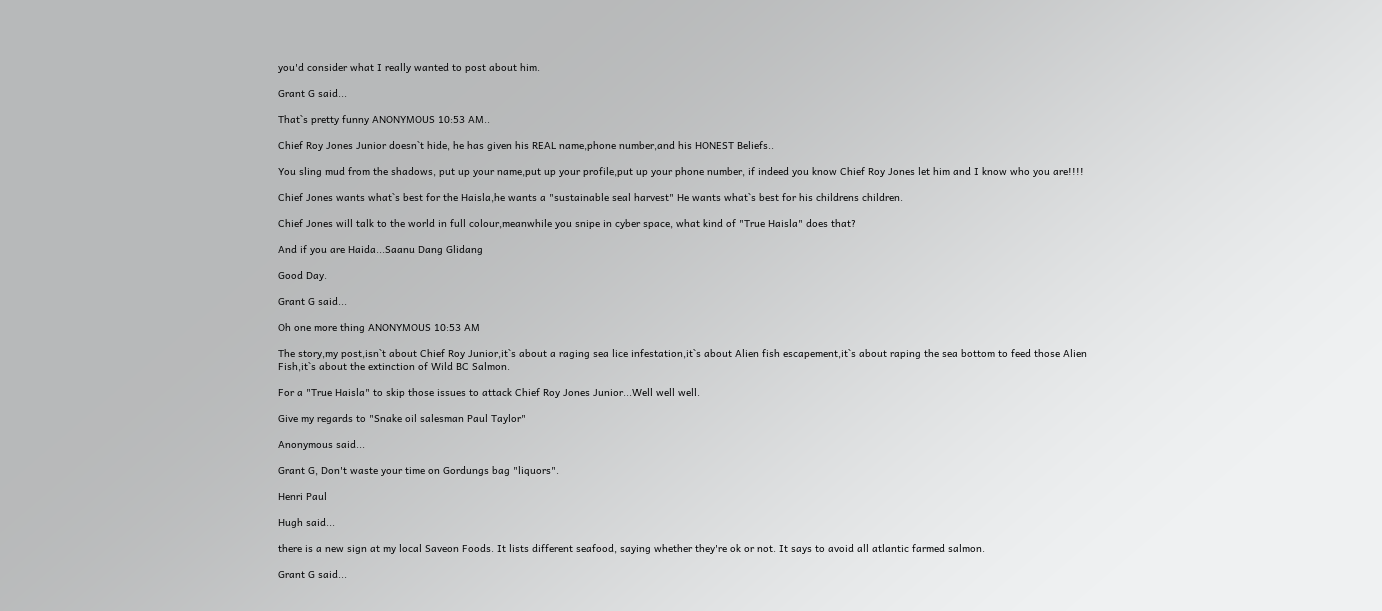you'd consider what I really wanted to post about him.

Grant G said...

That`s pretty funny ANONYMOUS 10:53 AM..

Chief Roy Jones Junior doesn`t hide, he has given his REAL name,phone number,and his HONEST Beliefs..

You sling mud from the shadows, put up your name,put up your profile,put up your phone number, if indeed you know Chief Roy Jones let him and I know who you are!!!!

Chief Jones wants what`s best for the Haisla,he wants a "sustainable seal harvest" He wants what`s best for his childrens children.

Chief Jones will talk to the world in full colour,meanwhile you snipe in cyber space, what kind of "True Haisla" does that?

And if you are Haida...Saanu Dang Glidang

Good Day.

Grant G said...

Oh one more thing ANONYMOUS 10:53 AM

The story,my post,isn`t about Chief Roy Junior,it`s about a raging sea lice infestation,it`s about Alien fish escapement,it`s about raping the sea bottom to feed those Alien Fish,it`s about the extinction of Wild BC Salmon.

For a "True Haisla" to skip those issues to attack Chief Roy Jones Junior...Well well well.

Give my regards to "Snake oil salesman Paul Taylor"

Anonymous said...

Grant G, Don't waste your time on Gordungs bag "liquors".

Henri Paul

Hugh said...

there is a new sign at my local Saveon Foods. It lists different seafood, saying whether they're ok or not. It says to avoid all atlantic farmed salmon.

Grant G said...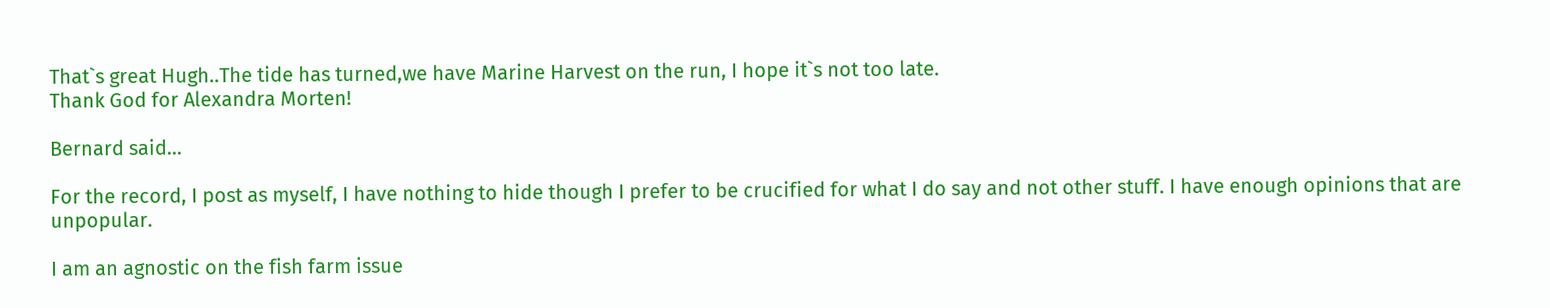That`s great Hugh..The tide has turned,we have Marine Harvest on the run, I hope it`s not too late.
Thank God for Alexandra Morten!

Bernard said...

For the record, I post as myself, I have nothing to hide though I prefer to be crucified for what I do say and not other stuff. I have enough opinions that are unpopular.

I am an agnostic on the fish farm issue